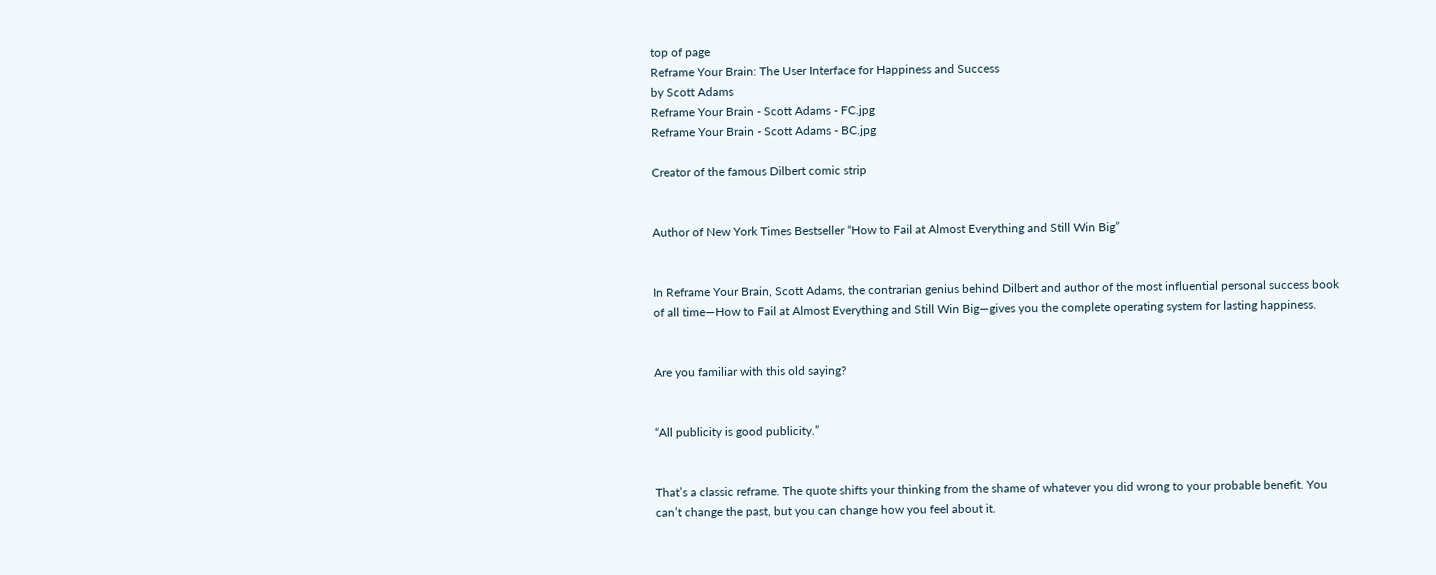top of page
Reframe Your Brain: The User Interface for Happiness and Success
by Scott Adams
Reframe Your Brain - Scott Adams - FC.jpg
Reframe Your Brain - Scott Adams - BC.jpg

Creator of the famous Dilbert comic strip


Author of New York Times Bestseller “How to Fail at Almost Everything and Still Win Big”


In Reframe Your Brain, Scott Adams, the contrarian genius behind Dilbert and author of the most influential personal success book of all time—How to Fail at Almost Everything and Still Win Big—gives you the complete operating system for lasting happiness.


Are you familiar with this old saying?


“All publicity is good publicity.”


That’s a classic reframe. The quote shifts your thinking from the shame of whatever you did wrong to your probable benefit. You can’t change the past, but you can change how you feel about it.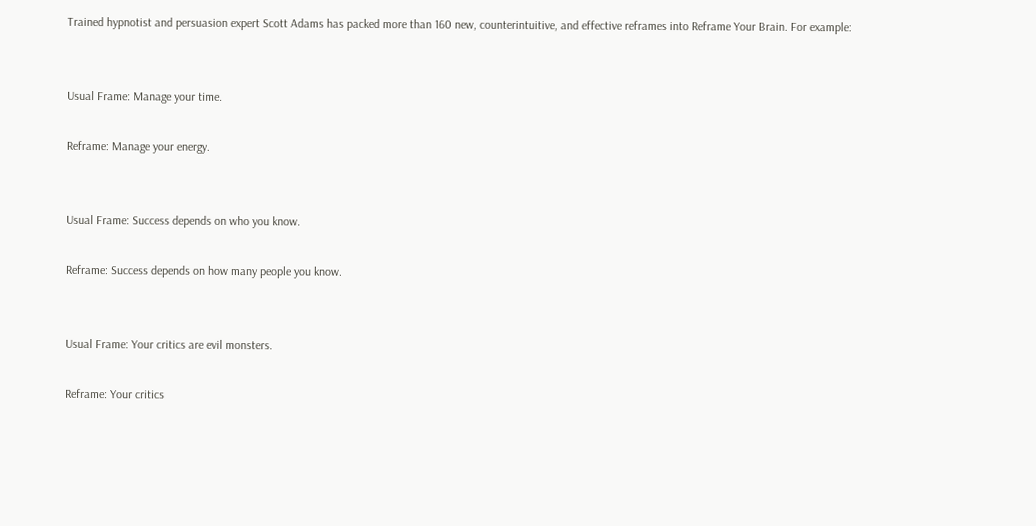Trained hypnotist and persuasion expert Scott Adams has packed more than 160 new, counterintuitive, and effective reframes into Reframe Your Brain. For example:


Usual Frame: Manage your time.

Reframe: Manage your energy.


Usual Frame: Success depends on who you know.

Reframe: Success depends on how many people you know.


Usual Frame: Your critics are evil monsters.

Reframe: Your critics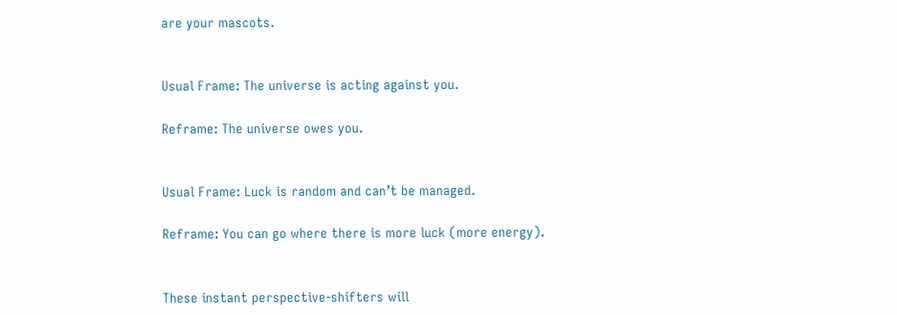are your mascots.


Usual Frame: The universe is acting against you.

Reframe: The universe owes you.


Usual Frame: Luck is random and can’t be managed.

Reframe: You can go where there is more luck (more energy).


These instant perspective-shifters will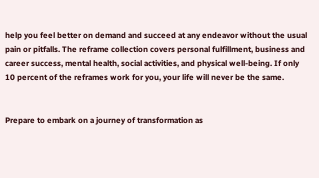help you feel better on demand and succeed at any endeavor without the usual pain or pitfalls. The reframe collection covers personal fulfillment, business and career success, mental health, social activities, and physical well-being. If only 10 percent of the reframes work for you, your life will never be the same.


Prepare to embark on a journey of transformation as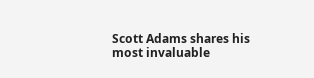Scott Adams shares his most invaluable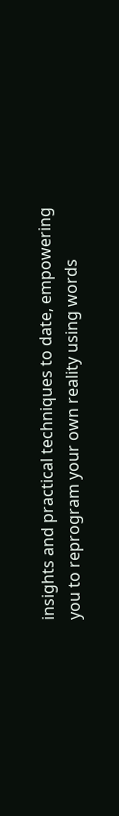insights and practical techniques to date, empowering you to reprogram your own reality using words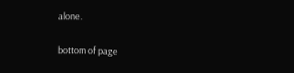alone.

bottom of page